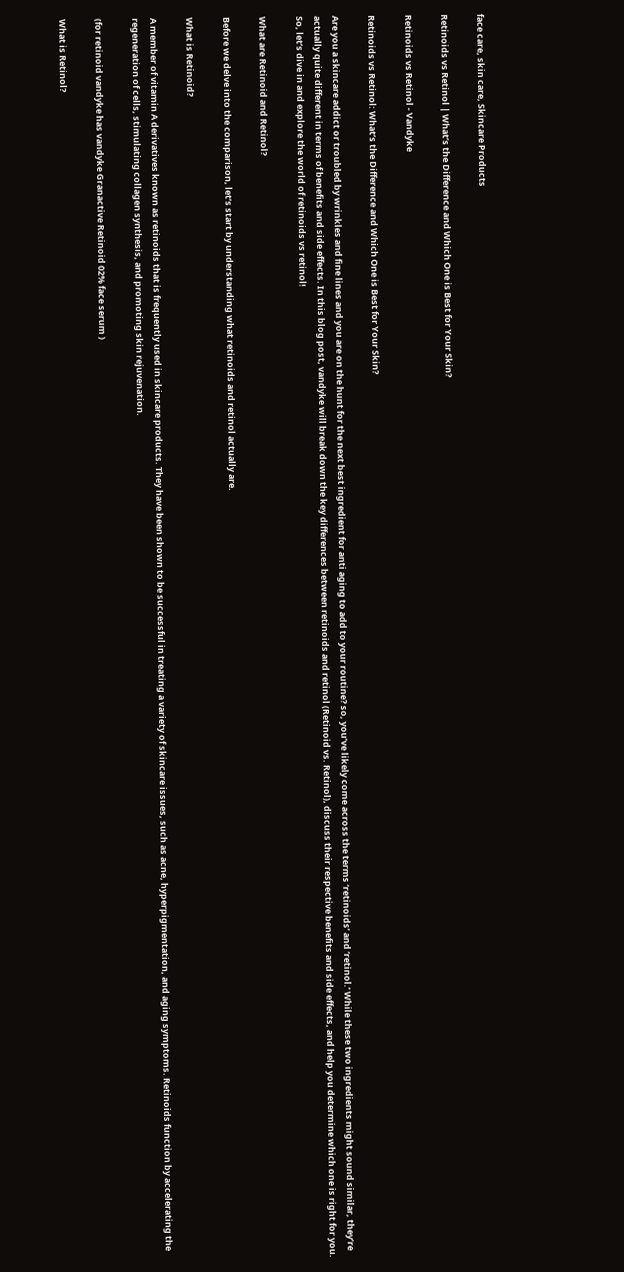face care, skin care, Skincare Products

Retinoids vs Retinol | What’s the Difference and Which One is Best for Your Skin?

Retinoids vs Retinol - Vandyke

Retinoids vs Retinol: What’s the Difference and Which One is Best for Your Skin?

Are you a skincare addict or troubled by wrinkles and fine lines and you are on the hunt for the next best ingredient for anti aging to add to your routine? so, you’ve likely come across the terms ‘retinoids’ and ‘retinol.’ While these two ingredients might sound similar, they’re actually quite different in terms of benefits and side effects. In this blog post, vandyke will break down the key differences between retinoids and retinol (Retinoid vs. Retinol), discuss their respective benefits and side effects, and help you determine which one is right for you. So, let’s dive in and explore the world of retinoids vs retinol!

What are Retinoid and Retinol?

Before we delve into the comparison, let’s start by understanding what retinoids and retinol actually are.

What is Retinoid?

A member of vitamin A derivatives known as retinoids that is frequently used in skincare products. They have been shown to be successful in treating a variety of skincare issues, such as acne, hyperpigmentation, and aging symptoms. Retinoids function by accelerating the regeneration of cells, stimulating collagen synthesis, and promoting skin rejuvenation.

(for retinoid vandyke has vandyke Granactive Retinoid 02% face serum )

What is Retinol?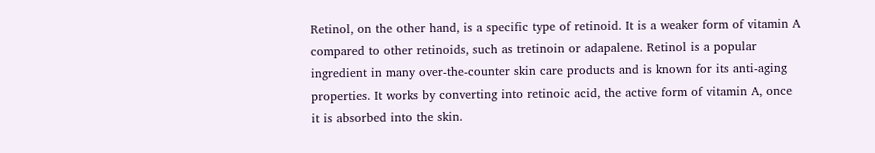Retinol, on the other hand, is a specific type of retinoid. It is a weaker form of vitamin A compared to other retinoids, such as tretinoin or adapalene. Retinol is a popular ingredient in many over-the-counter skin care products and is known for its anti-aging properties. It works by converting into retinoic acid, the active form of vitamin A, once it is absorbed into the skin.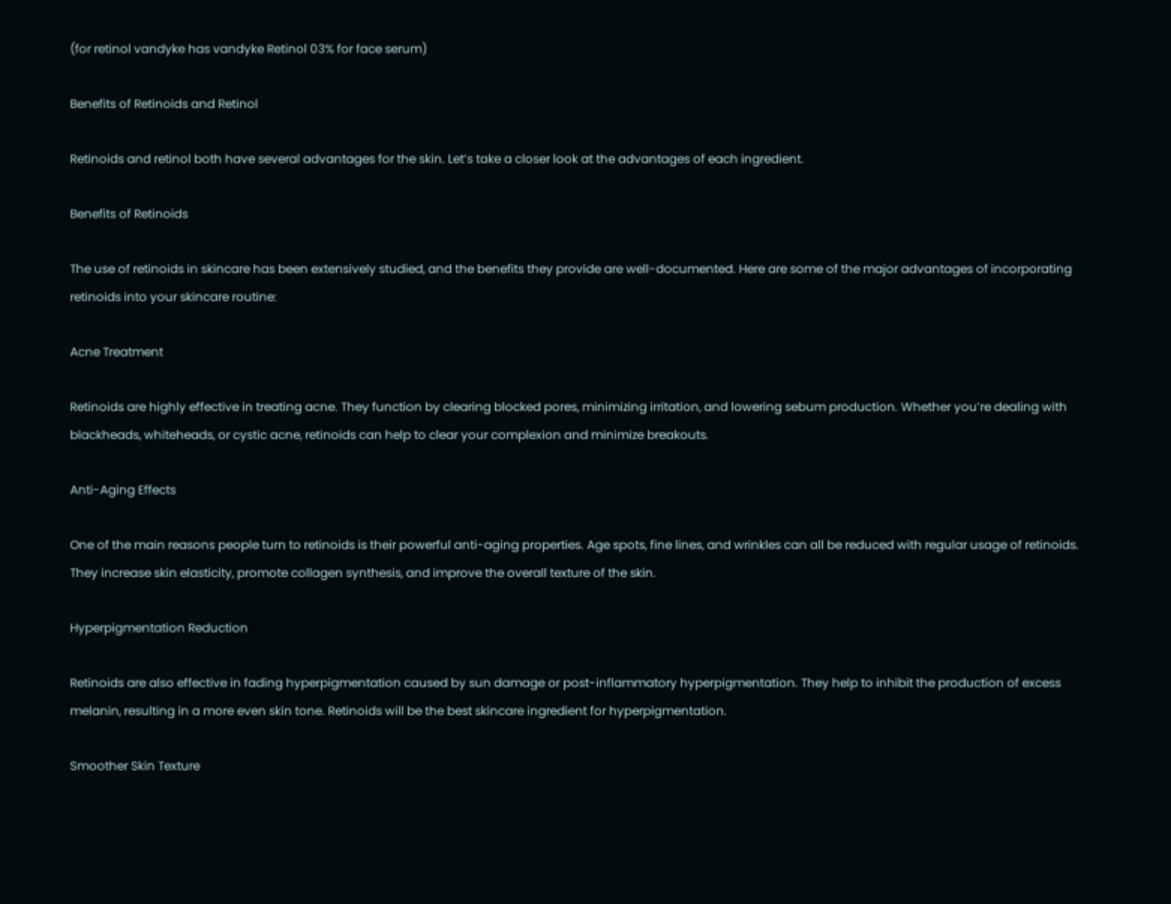(for retinol vandyke has vandyke Retinol 03% for face serum)

Benefits of Retinoids and Retinol

Retinoids and retinol both have several advantages for the skin. Let’s take a closer look at the advantages of each ingredient.

Benefits of Retinoids

The use of retinoids in skincare has been extensively studied, and the benefits they provide are well-documented. Here are some of the major advantages of incorporating retinoids into your skincare routine:

Acne Treatment

Retinoids are highly effective in treating acne. They function by clearing blocked pores, minimizing irritation, and lowering sebum production. Whether you’re dealing with blackheads, whiteheads, or cystic acne, retinoids can help to clear your complexion and minimize breakouts.

Anti-Aging Effects

One of the main reasons people turn to retinoids is their powerful anti-aging properties. Age spots, fine lines, and wrinkles can all be reduced with regular usage of retinoids. They increase skin elasticity, promote collagen synthesis, and improve the overall texture of the skin.

Hyperpigmentation Reduction

Retinoids are also effective in fading hyperpigmentation caused by sun damage or post-inflammatory hyperpigmentation. They help to inhibit the production of excess melanin, resulting in a more even skin tone. Retinoids will be the best skincare ingredient for hyperpigmentation.

Smoother Skin Texture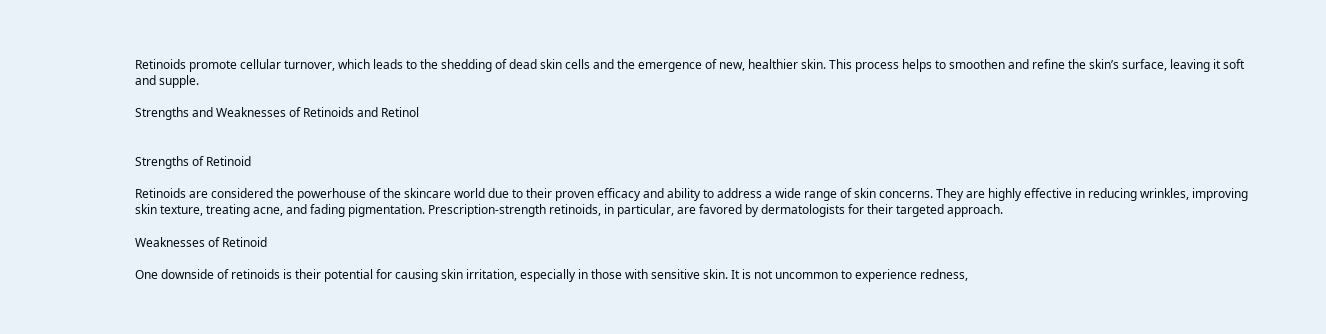Retinoids promote cellular turnover, which leads to the shedding of dead skin cells and the emergence of new, healthier skin. This process helps to smoothen and refine the skin’s surface, leaving it soft and supple.

Strengths and Weaknesses of Retinoids and Retinol


Strengths of Retinoid

Retinoids are considered the powerhouse of the skincare world due to their proven efficacy and ability to address a wide range of skin concerns. They are highly effective in reducing wrinkles, improving skin texture, treating acne, and fading pigmentation. Prescription-strength retinoids, in particular, are favored by dermatologists for their targeted approach.

Weaknesses of Retinoid

One downside of retinoids is their potential for causing skin irritation, especially in those with sensitive skin. It is not uncommon to experience redness,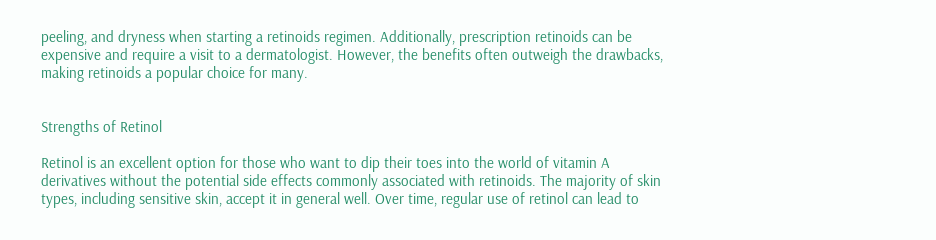peeling, and dryness when starting a retinoids regimen. Additionally, prescription retinoids can be expensive and require a visit to a dermatologist. However, the benefits often outweigh the drawbacks, making retinoids a popular choice for many.


Strengths of Retinol

Retinol is an excellent option for those who want to dip their toes into the world of vitamin A derivatives without the potential side effects commonly associated with retinoids. The majority of skin types, including sensitive skin, accept it in general well. Over time, regular use of retinol can lead to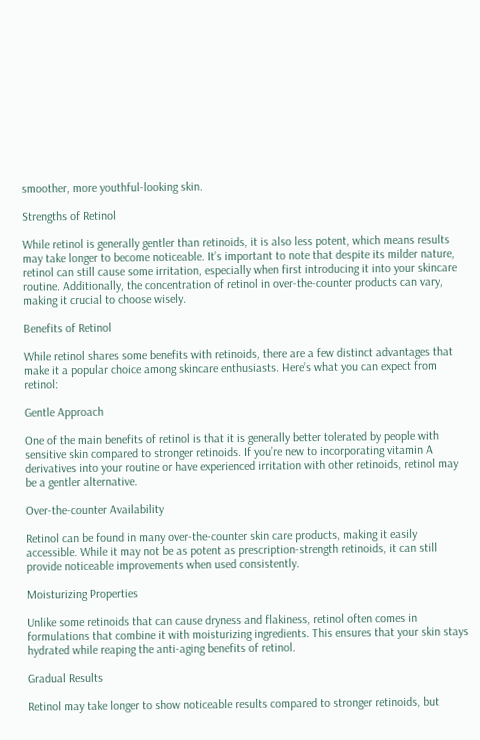smoother, more youthful-looking skin.

Strengths of Retinol

While retinol is generally gentler than retinoids, it is also less potent, which means results may take longer to become noticeable. It’s important to note that despite its milder nature, retinol can still cause some irritation, especially when first introducing it into your skincare routine. Additionally, the concentration of retinol in over-the-counter products can vary, making it crucial to choose wisely.

Benefits of Retinol

While retinol shares some benefits with retinoids, there are a few distinct advantages that make it a popular choice among skincare enthusiasts. Here’s what you can expect from retinol:

Gentle Approach

One of the main benefits of retinol is that it is generally better tolerated by people with sensitive skin compared to stronger retinoids. If you’re new to incorporating vitamin A derivatives into your routine or have experienced irritation with other retinoids, retinol may be a gentler alternative.

Over-the-counter Availability

Retinol can be found in many over-the-counter skin care products, making it easily accessible. While it may not be as potent as prescription-strength retinoids, it can still provide noticeable improvements when used consistently.

Moisturizing Properties

Unlike some retinoids that can cause dryness and flakiness, retinol often comes in formulations that combine it with moisturizing ingredients. This ensures that your skin stays hydrated while reaping the anti-aging benefits of retinol.

Gradual Results

Retinol may take longer to show noticeable results compared to stronger retinoids, but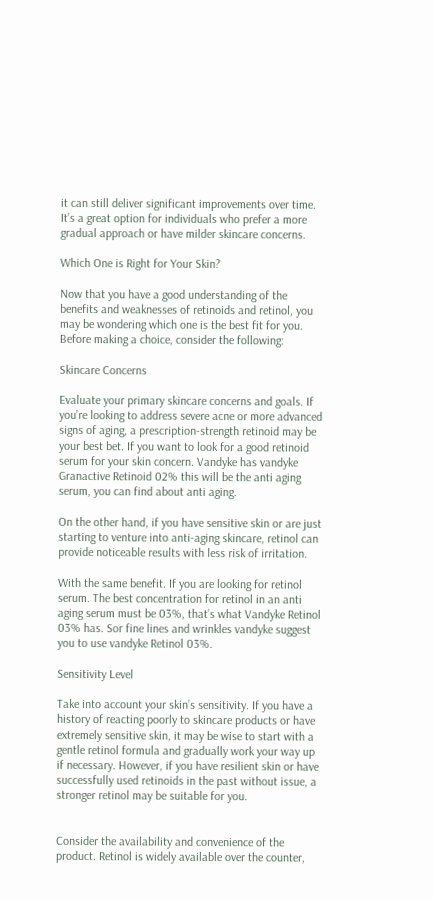it can still deliver significant improvements over time. It’s a great option for individuals who prefer a more gradual approach or have milder skincare concerns.

Which One is Right for Your Skin?

Now that you have a good understanding of the benefits and weaknesses of retinoids and retinol, you may be wondering which one is the best fit for you. Before making a choice, consider the following:

Skincare Concerns

Evaluate your primary skincare concerns and goals. If you’re looking to address severe acne or more advanced signs of aging, a prescription-strength retinoid may be your best bet. If you want to look for a good retinoid serum for your skin concern. Vandyke has vandyke Granactive Retinoid 02% this will be the anti aging serum, you can find about anti aging.

On the other hand, if you have sensitive skin or are just starting to venture into anti-aging skincare, retinol can provide noticeable results with less risk of irritation.

With the same benefit. If you are looking for retinol serum. The best concentration for retinol in an anti aging serum must be 03%, that’s what Vandyke Retinol 03% has. Sor fine lines and wrinkles vandyke suggest you to use vandyke Retinol 03%.

Sensitivity Level

Take into account your skin’s sensitivity. If you have a history of reacting poorly to skincare products or have extremely sensitive skin, it may be wise to start with a gentle retinol formula and gradually work your way up if necessary. However, if you have resilient skin or have successfully used retinoids in the past without issue, a stronger retinol may be suitable for you.


Consider the availability and convenience of the product. Retinol is widely available over the counter,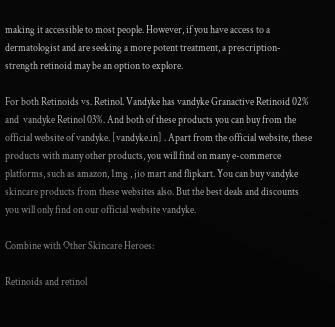making it accessible to most people. However, if you have access to a dermatologist and are seeking a more potent treatment, a prescription-strength retinoid may be an option to explore.

For both Retinoids vs. Retinol. Vandyke has vandyke Granactive Retinoid 02% and  vandyke Retinol 03%. And both of these products you can buy from the official website of vandyke. [vandyke.in] . Apart from the official website, these products with many other products, you will find on many e-commerce platforms, such as amazon, 1mg , jio mart and flipkart. You can buy vandyke skincare products from these websites also. But the best deals and discounts you will only find on our official website vandyke.

Combine with Other Skincare Heroes:

Retinoids and retinol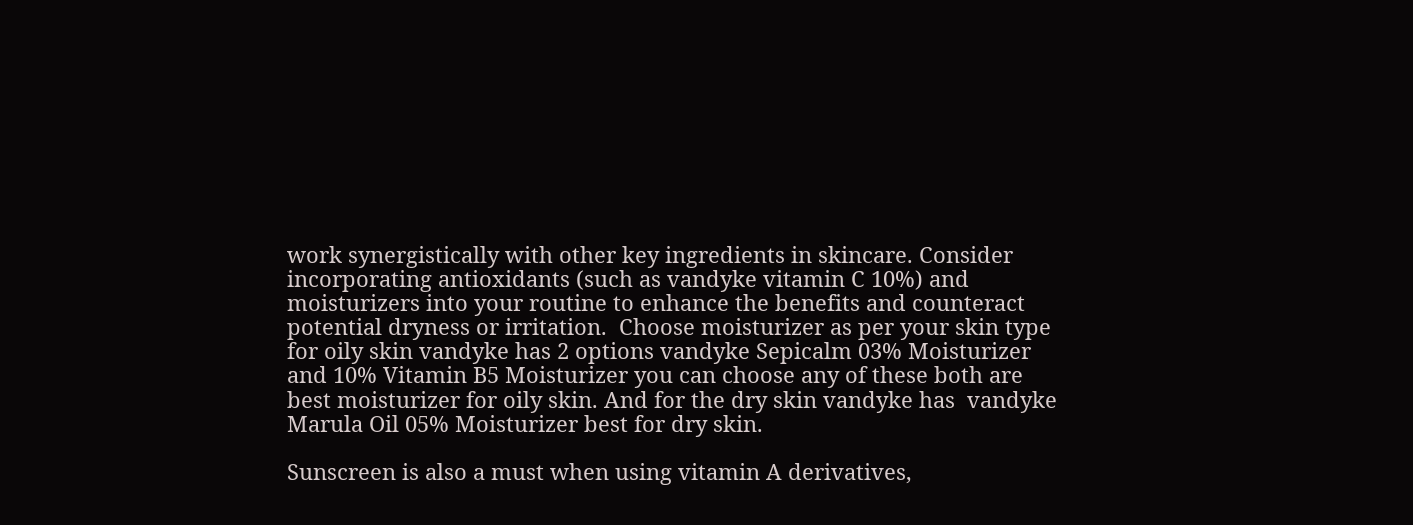work synergistically with other key ingredients in skincare. Consider incorporating antioxidants (such as vandyke vitamin C 10%) and moisturizers into your routine to enhance the benefits and counteract potential dryness or irritation.  Choose moisturizer as per your skin type for oily skin vandyke has 2 options vandyke Sepicalm 03% Moisturizer and 10% Vitamin B5 Moisturizer you can choose any of these both are best moisturizer for oily skin. And for the dry skin vandyke has  vandyke Marula Oil 05% Moisturizer best for dry skin.

Sunscreen is also a must when using vitamin A derivatives,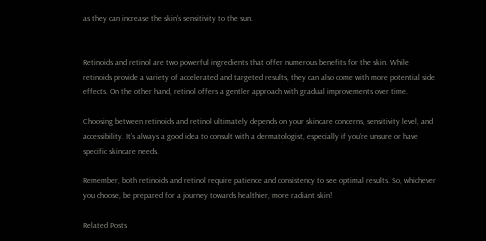as they can increase the skin’s sensitivity to the sun.


Retinoids and retinol are two powerful ingredients that offer numerous benefits for the skin. While retinoids provide a variety of accelerated and targeted results, they can also come with more potential side effects. On the other hand, retinol offers a gentler approach with gradual improvements over time.

Choosing between retinoids and retinol ultimately depends on your skincare concerns, sensitivity level, and accessibility. It’s always a good idea to consult with a dermatologist, especially if you’re unsure or have specific skincare needs.

Remember, both retinoids and retinol require patience and consistency to see optimal results. So, whichever you choose, be prepared for a journey towards healthier, more radiant skin!

Related Posts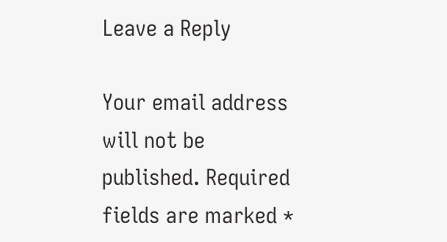Leave a Reply

Your email address will not be published. Required fields are marked *